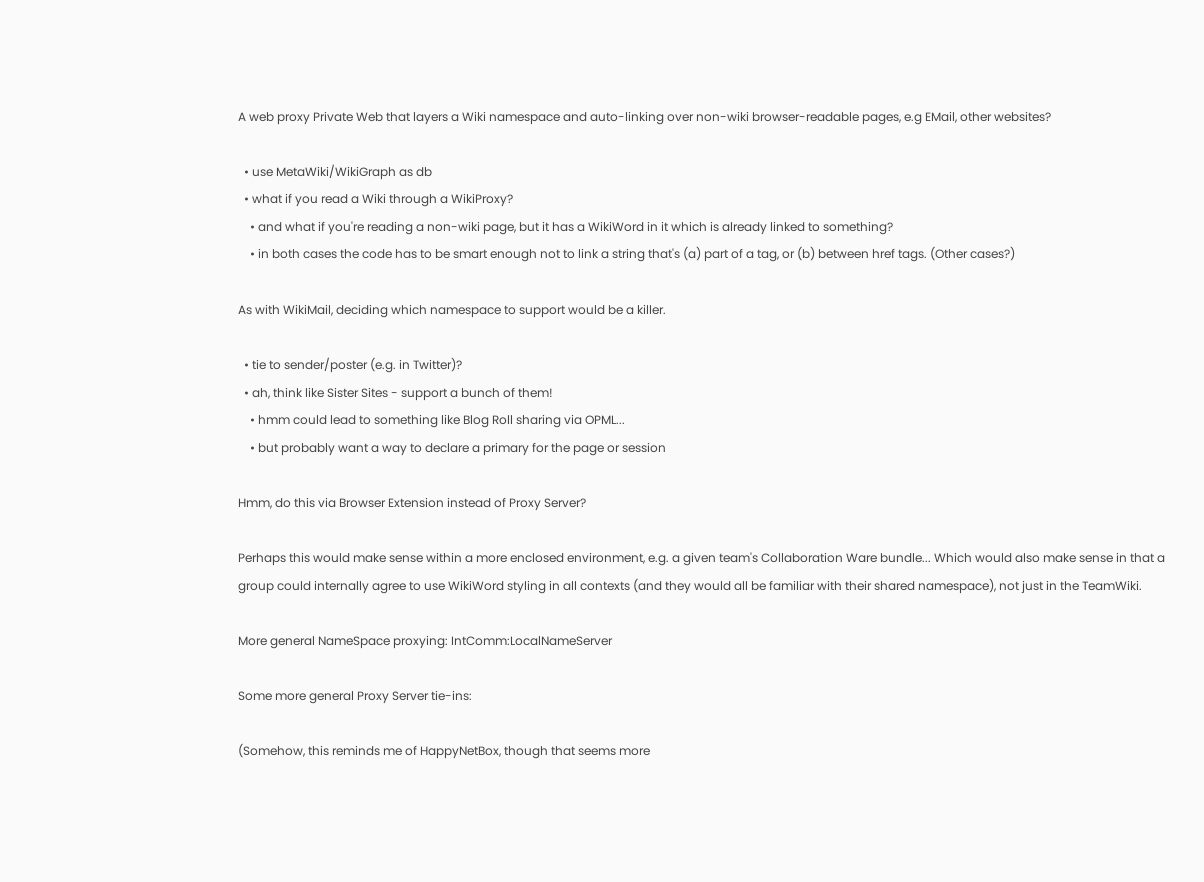A web proxy Private Web that layers a Wiki namespace and auto-linking over non-wiki browser-readable pages, e.g EMail, other websites?

  • use MetaWiki/WikiGraph as db
  • what if you read a Wiki through a WikiProxy?
    • and what if you're reading a non-wiki page, but it has a WikiWord in it which is already linked to something?
    • in both cases the code has to be smart enough not to link a string that's (a) part of a tag, or (b) between href tags. (Other cases?)

As with WikiMail, deciding which namespace to support would be a killer.

  • tie to sender/poster (e.g. in Twitter)?
  • ah, think like Sister Sites - support a bunch of them!
    • hmm could lead to something like Blog Roll sharing via OPML...
    • but probably want a way to declare a primary for the page or session

Hmm, do this via Browser Extension instead of Proxy Server?

Perhaps this would make sense within a more enclosed environment, e.g. a given team's Collaboration Ware bundle... Which would also make sense in that a group could internally agree to use WikiWord styling in all contexts (and they would all be familiar with their shared namespace), not just in the TeamWiki.

More general NameSpace proxying: IntComm:LocalNameServer

Some more general Proxy Server tie-ins:

(Somehow, this reminds me of HappyNetBox, though that seems more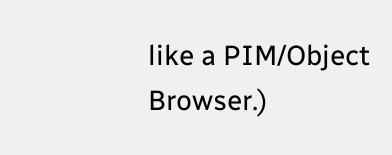like a PIM/Object Browser.)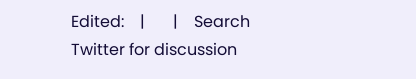Edited:    |       |    Search Twitter for discussion